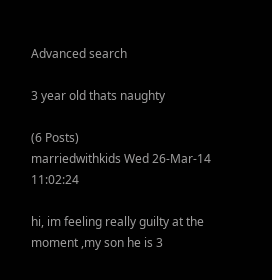Advanced search

3 year old thats naughty

(6 Posts)
marriedwithkids Wed 26-Mar-14 11:02:24

hi, im feeling really guilty at the moment ,my son he is 3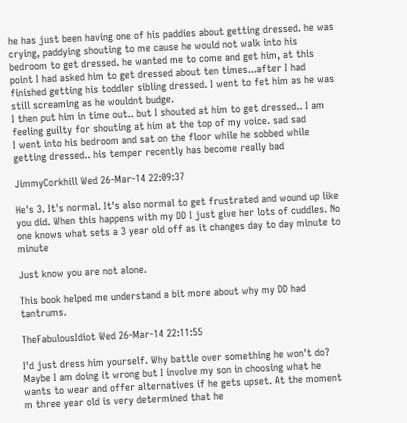he has just been having one of his paddies about getting dressed. he was crying, paddying shouting to me cause he would not walk into his bedroom to get dressed. he wanted me to come and get him, at this point I had asked him to get dressed about ten times...after I had finished getting his toddler sibling dressed. I went to fet him as he was still screaming as he wouldnt budge.
I then put him in time out.. but I shouted at him to get dressed.. I am feeling guilty for shouting at him at the top of my voice. sad sad
I went into his bedroom and sat on the floor while he sobbed while getting dressed.. his temper recently has become really bad

JimmyCorkhill Wed 26-Mar-14 22:09:37

He's 3. It's normal. It's also normal to get frustrated and wound up like you did. When this happens with my DD I just give her lots of cuddles. No one knows what sets a 3 year old off as it changes day to day minute to minute

Just know you are not alone.

This book helped me understand a bit more about why my DD had tantrums.

TheFabulousIdiot Wed 26-Mar-14 22:11:55

I'd just dress him yourself. Why battle over something he won't do? Maybe I am doing it wrong but I involve my son in choosing what he wants to wear and offer alternatives if he gets upset. At the moment m three year old is very determined that he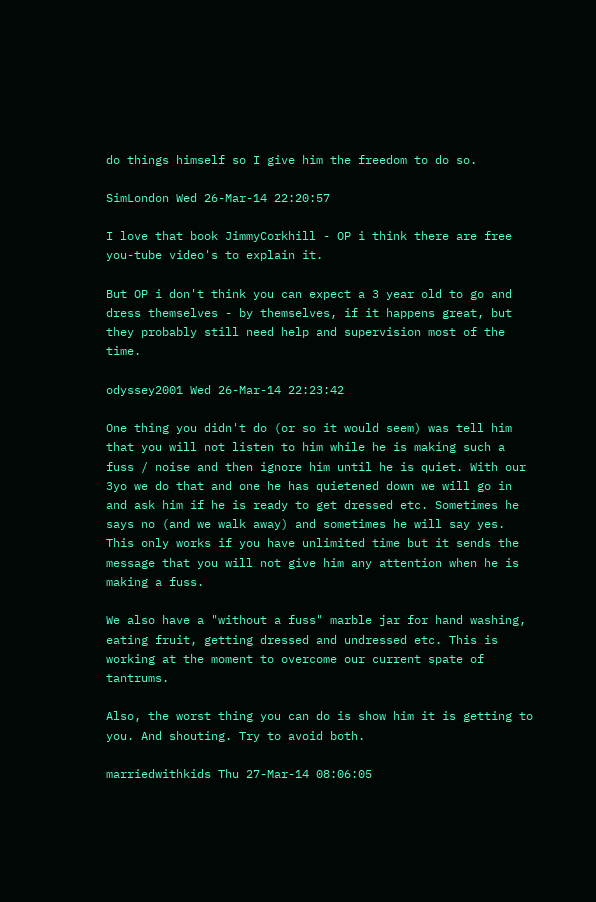do things himself so I give him the freedom to do so.

SimLondon Wed 26-Mar-14 22:20:57

I love that book JimmyCorkhill - OP i think there are free you-tube video's to explain it.

But OP i don't think you can expect a 3 year old to go and dress themselves - by themselves, if it happens great, but they probably still need help and supervision most of the time.

odyssey2001 Wed 26-Mar-14 22:23:42

One thing you didn't do (or so it would seem) was tell him that you will not listen to him while he is making such a fuss / noise and then ignore him until he is quiet. With our 3yo we do that and one he has quietened down we will go in and ask him if he is ready to get dressed etc. Sometimes he says no (and we walk away) and sometimes he will say yes. This only works if you have unlimited time but it sends the message that you will not give him any attention when he is making a fuss.

We also have a "without a fuss" marble jar for hand washing, eating fruit, getting dressed and undressed etc. This is working at the moment to overcome our current spate of tantrums.

Also, the worst thing you can do is show him it is getting to you. And shouting. Try to avoid both.

marriedwithkids Thu 27-Mar-14 08:06:05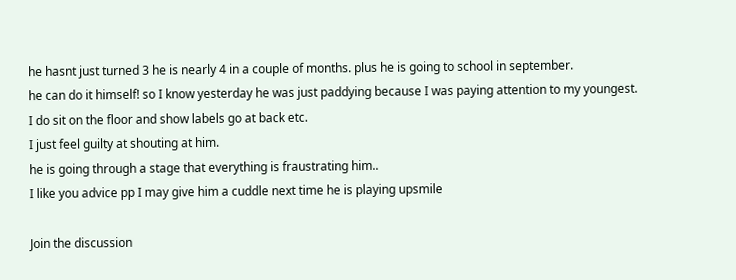he hasnt just turned 3 he is nearly 4 in a couple of months. plus he is going to school in september.
he can do it himself! so I know yesterday he was just paddying because I was paying attention to my youngest.
I do sit on the floor and show labels go at back etc.
I just feel guilty at shouting at him.
he is going through a stage that everything is fraustrating him..
I like you advice pp I may give him a cuddle next time he is playing upsmile

Join the discussion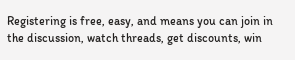Registering is free, easy, and means you can join in the discussion, watch threads, get discounts, win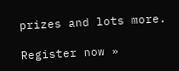prizes and lots more.

Register now »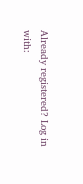Already registered? Log in with: